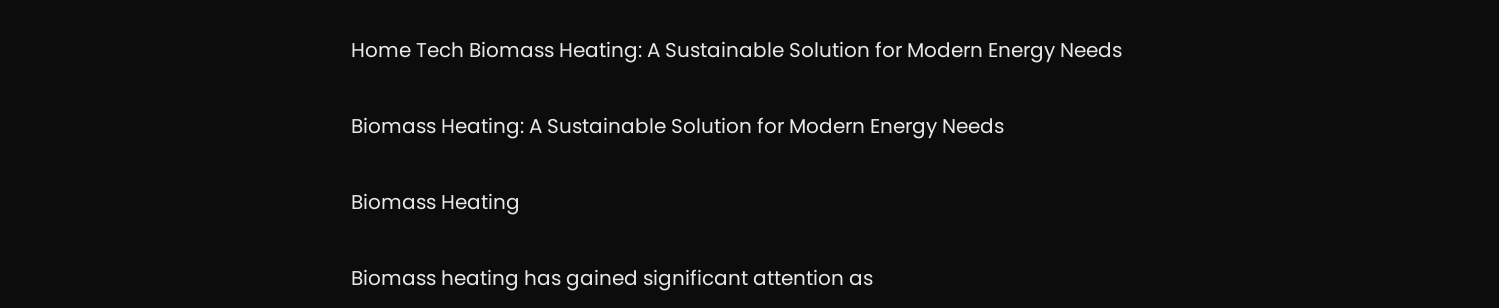Home Tech Biomass Heating: A Sustainable Solution for Modern Energy Needs

Biomass Heating: A Sustainable Solution for Modern Energy Needs

Biomass Heating

Biomass heating has gained significant attention as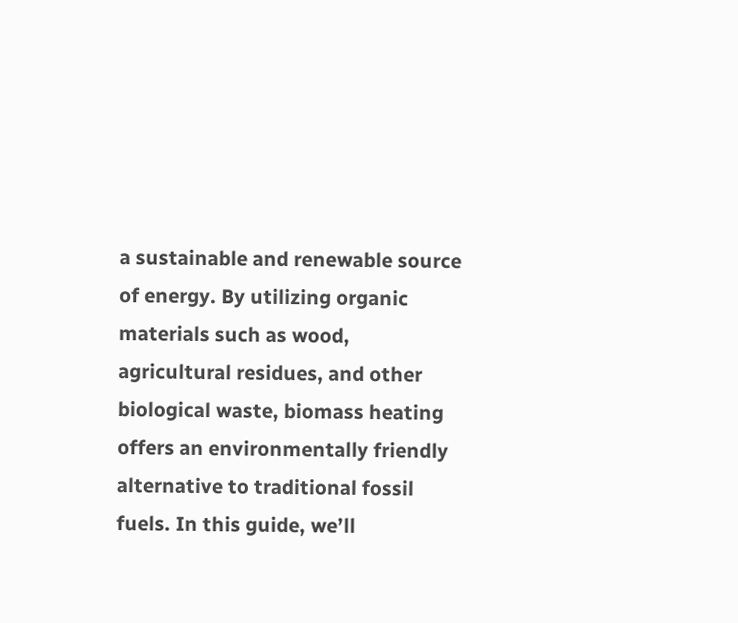a sustainable and renewable source of energy. By utilizing organic materials such as wood, agricultural residues, and other biological waste, biomass heating offers an environmentally friendly alternative to traditional fossil fuels. In this guide, we’ll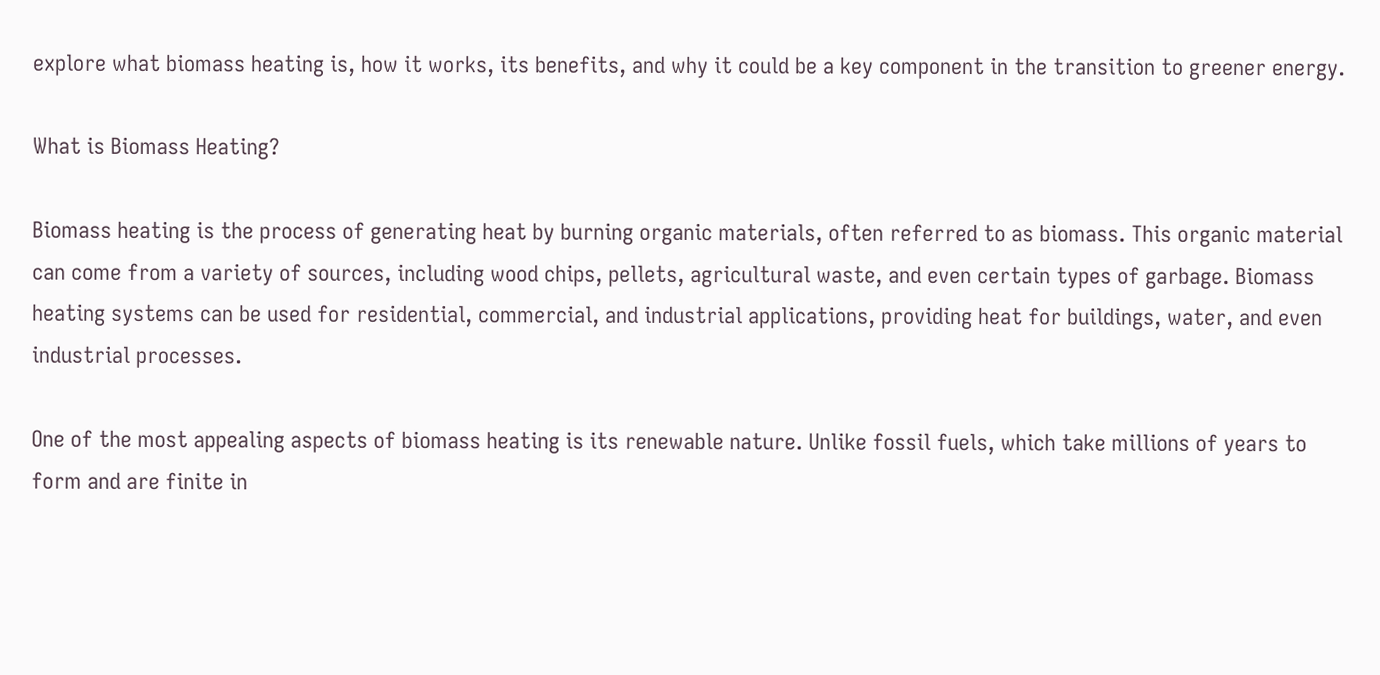explore what biomass heating is, how it works, its benefits, and why it could be a key component in the transition to greener energy.

What is Biomass Heating?

Biomass heating is the process of generating heat by burning organic materials, often referred to as biomass. This organic material can come from a variety of sources, including wood chips, pellets, agricultural waste, and even certain types of garbage. Biomass heating systems can be used for residential, commercial, and industrial applications, providing heat for buildings, water, and even industrial processes.

One of the most appealing aspects of biomass heating is its renewable nature. Unlike fossil fuels, which take millions of years to form and are finite in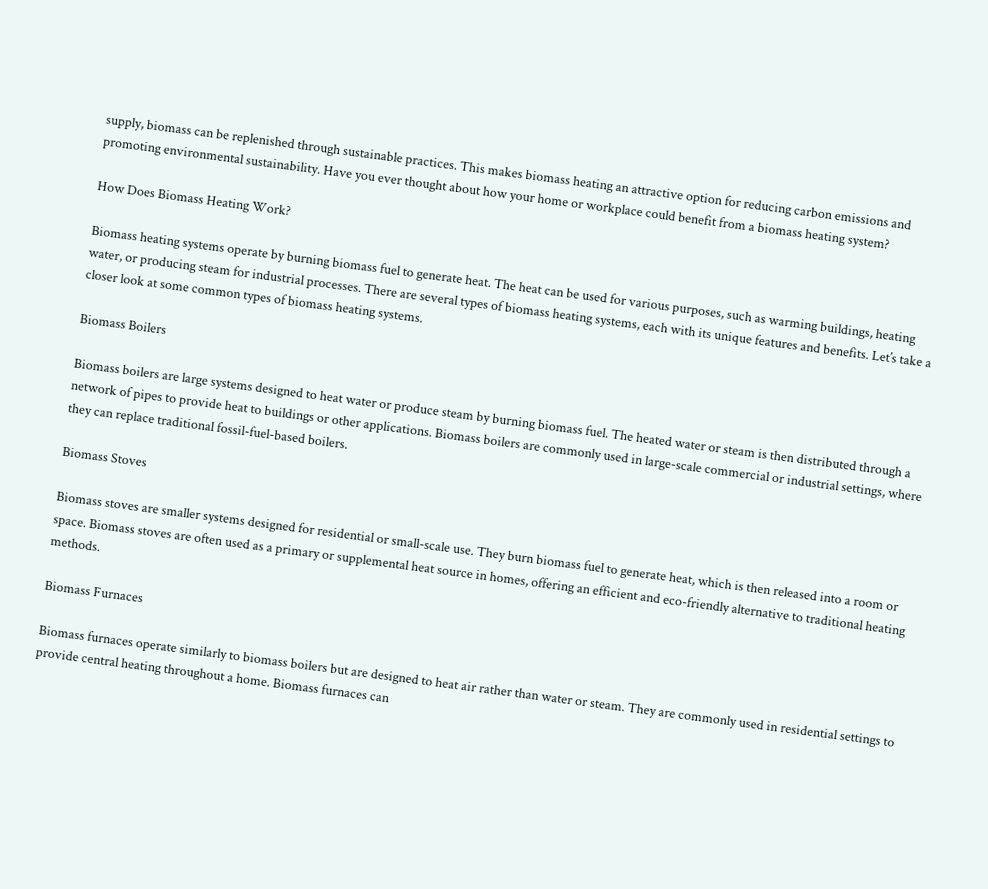supply, biomass can be replenished through sustainable practices. This makes biomass heating an attractive option for reducing carbon emissions and promoting environmental sustainability. Have you ever thought about how your home or workplace could benefit from a biomass heating system?

How Does Biomass Heating Work?

Biomass heating systems operate by burning biomass fuel to generate heat. The heat can be used for various purposes, such as warming buildings, heating water, or producing steam for industrial processes. There are several types of biomass heating systems, each with its unique features and benefits. Let’s take a closer look at some common types of biomass heating systems.

Biomass Boilers

Biomass boilers are large systems designed to heat water or produce steam by burning biomass fuel. The heated water or steam is then distributed through a network of pipes to provide heat to buildings or other applications. Biomass boilers are commonly used in large-scale commercial or industrial settings, where they can replace traditional fossil-fuel-based boilers.

Biomass Stoves

Biomass stoves are smaller systems designed for residential or small-scale use. They burn biomass fuel to generate heat, which is then released into a room or space. Biomass stoves are often used as a primary or supplemental heat source in homes, offering an efficient and eco-friendly alternative to traditional heating methods.

Biomass Furnaces

Biomass furnaces operate similarly to biomass boilers but are designed to heat air rather than water or steam. They are commonly used in residential settings to provide central heating throughout a home. Biomass furnaces can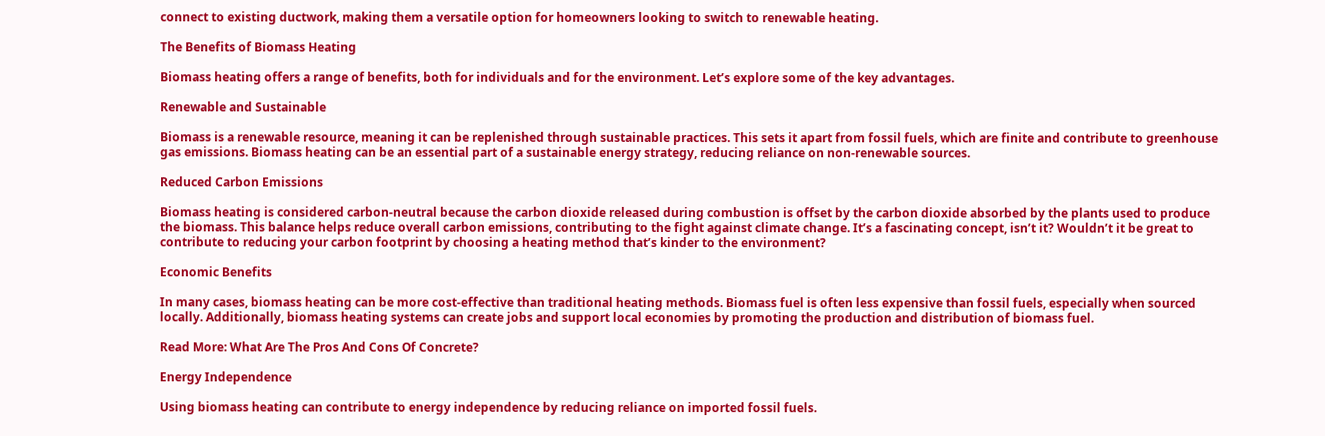connect to existing ductwork, making them a versatile option for homeowners looking to switch to renewable heating.

The Benefits of Biomass Heating

Biomass heating offers a range of benefits, both for individuals and for the environment. Let’s explore some of the key advantages.

Renewable and Sustainable

Biomass is a renewable resource, meaning it can be replenished through sustainable practices. This sets it apart from fossil fuels, which are finite and contribute to greenhouse gas emissions. Biomass heating can be an essential part of a sustainable energy strategy, reducing reliance on non-renewable sources.

Reduced Carbon Emissions

Biomass heating is considered carbon-neutral because the carbon dioxide released during combustion is offset by the carbon dioxide absorbed by the plants used to produce the biomass. This balance helps reduce overall carbon emissions, contributing to the fight against climate change. It’s a fascinating concept, isn’t it? Wouldn’t it be great to contribute to reducing your carbon footprint by choosing a heating method that’s kinder to the environment?

Economic Benefits

In many cases, biomass heating can be more cost-effective than traditional heating methods. Biomass fuel is often less expensive than fossil fuels, especially when sourced locally. Additionally, biomass heating systems can create jobs and support local economies by promoting the production and distribution of biomass fuel.

Read More: What Are The Pros And Cons Of Concrete?

Energy Independence

Using biomass heating can contribute to energy independence by reducing reliance on imported fossil fuels.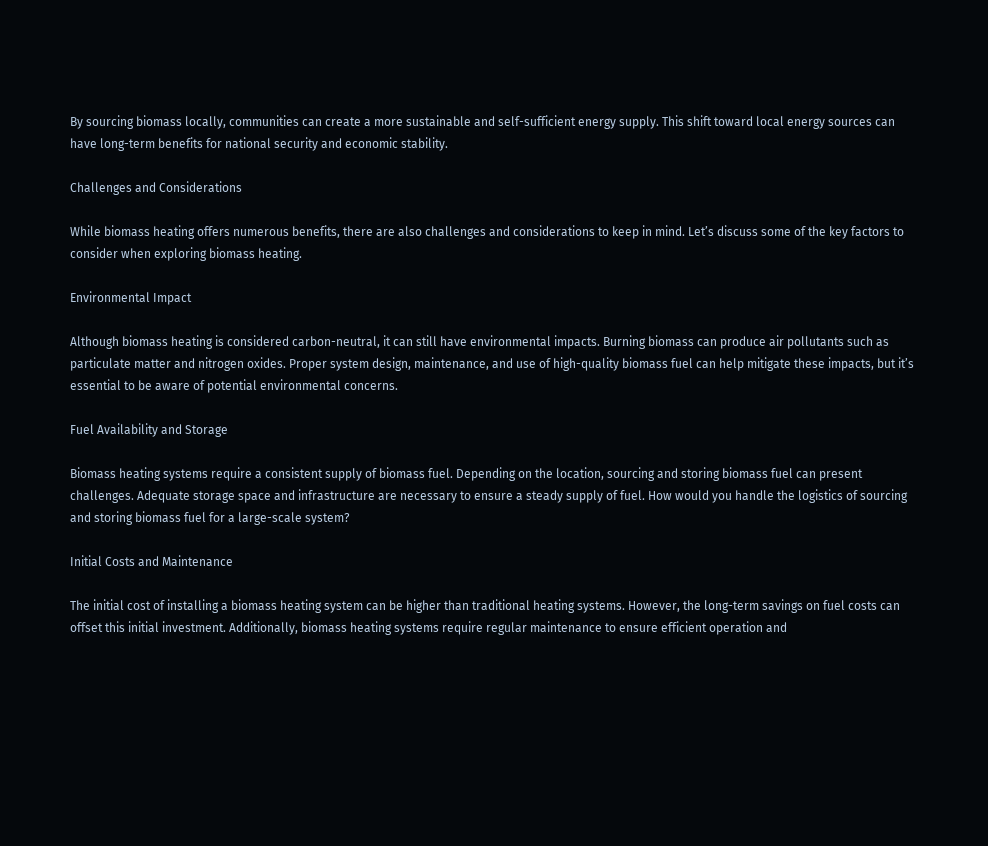By sourcing biomass locally, communities can create a more sustainable and self-sufficient energy supply. This shift toward local energy sources can have long-term benefits for national security and economic stability.

Challenges and Considerations

While biomass heating offers numerous benefits, there are also challenges and considerations to keep in mind. Let’s discuss some of the key factors to consider when exploring biomass heating.

Environmental Impact

Although biomass heating is considered carbon-neutral, it can still have environmental impacts. Burning biomass can produce air pollutants such as particulate matter and nitrogen oxides. Proper system design, maintenance, and use of high-quality biomass fuel can help mitigate these impacts, but it’s essential to be aware of potential environmental concerns.

Fuel Availability and Storage

Biomass heating systems require a consistent supply of biomass fuel. Depending on the location, sourcing and storing biomass fuel can present challenges. Adequate storage space and infrastructure are necessary to ensure a steady supply of fuel. How would you handle the logistics of sourcing and storing biomass fuel for a large-scale system?

Initial Costs and Maintenance

The initial cost of installing a biomass heating system can be higher than traditional heating systems. However, the long-term savings on fuel costs can offset this initial investment. Additionally, biomass heating systems require regular maintenance to ensure efficient operation and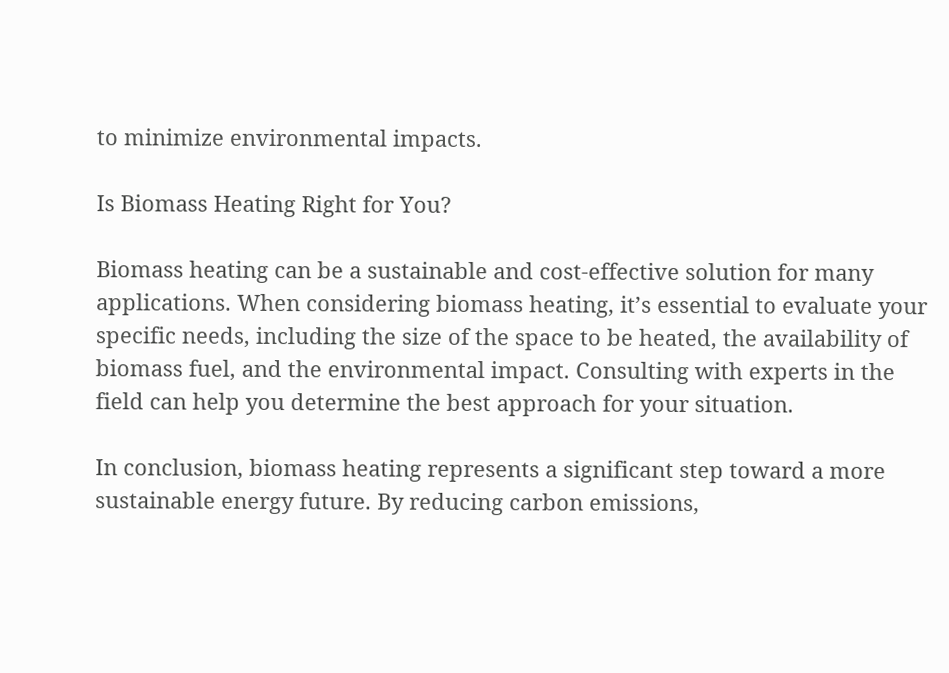to minimize environmental impacts.

Is Biomass Heating Right for You?

Biomass heating can be a sustainable and cost-effective solution for many applications. When considering biomass heating, it’s essential to evaluate your specific needs, including the size of the space to be heated, the availability of biomass fuel, and the environmental impact. Consulting with experts in the field can help you determine the best approach for your situation.

In conclusion, biomass heating represents a significant step toward a more sustainable energy future. By reducing carbon emissions,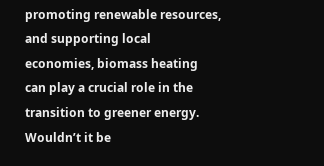promoting renewable resources, and supporting local economies, biomass heating can play a crucial role in the transition to greener energy. Wouldn’t it be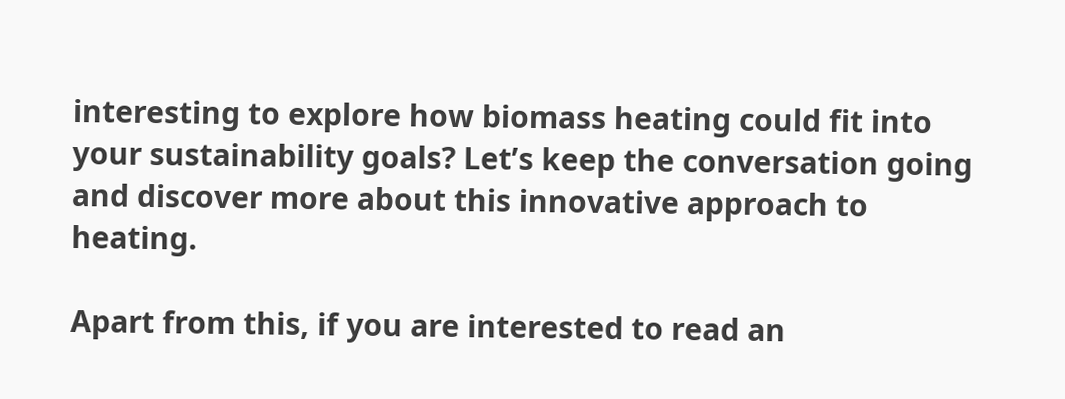interesting to explore how biomass heating could fit into your sustainability goals? Let’s keep the conversation going and discover more about this innovative approach to heating.

Apart from this, if you are interested to read an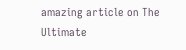amazing article on The Ultimate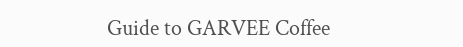Guide to GARVEE Coffee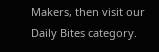Makers, then visit our Daily Bites category.